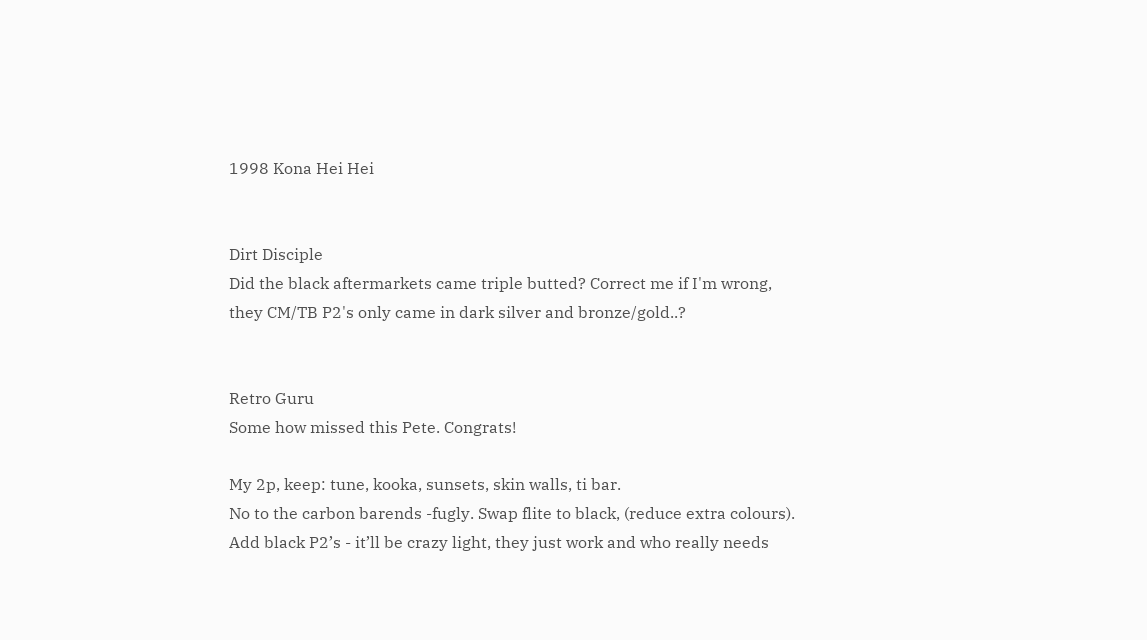1998 Kona Hei Hei


Dirt Disciple
Did the black aftermarkets came triple butted? Correct me if I'm wrong, they CM/TB P2's only came in dark silver and bronze/gold..?


Retro Guru
Some how missed this Pete. Congrats!

My 2p, keep: tune, kooka, sunsets, skin walls, ti bar.
No to the carbon barends -fugly. Swap flite to black, (reduce extra colours).
Add black P2’s - it’ll be crazy light, they just work and who really needs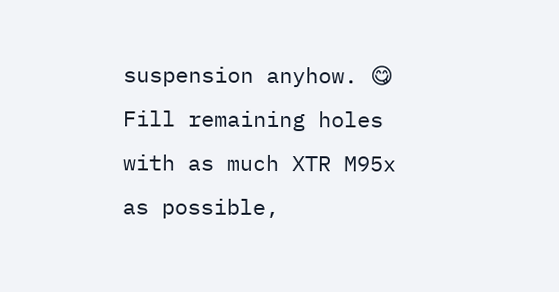suspension anyhow. 😋
Fill remaining holes with as much XTR M95x as possible,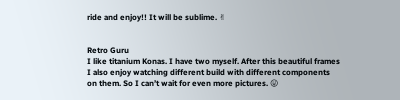ride and enjoy!! It will be sublime. ✌


Retro Guru
I like titanium Konas. I have two myself. After this beautiful frames I also enjoy watching different build with different components on them. So I can’t wait for even more pictures. 😛